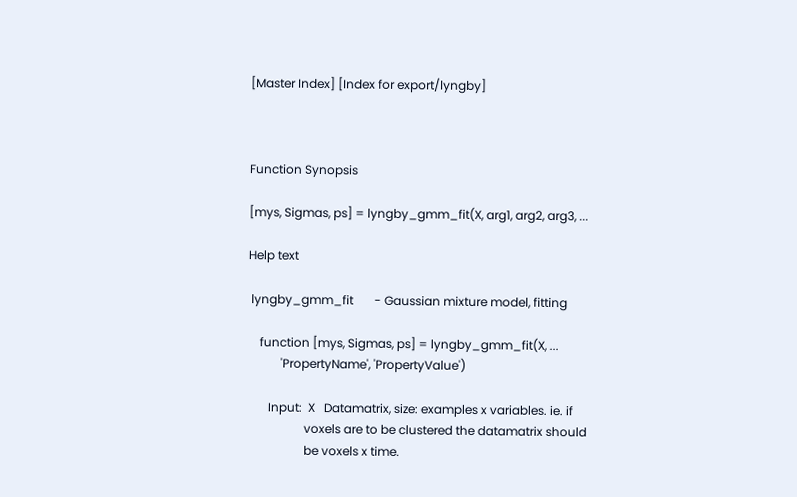[Master Index] [Index for export/lyngby]



Function Synopsis

[mys, Sigmas, ps] = lyngby_gmm_fit(X, arg1, arg2, arg3, ...

Help text

 lyngby_gmm_fit       - Gaussian mixture model, fitting

    function [mys, Sigmas, ps] = lyngby_gmm_fit(X, ...
           'PropertyName', 'PropertyValue')

       Input:  X   Datamatrix, size: examples x variables. ie. if
                   voxels are to be clustered the datamatrix should
                   be voxels x time.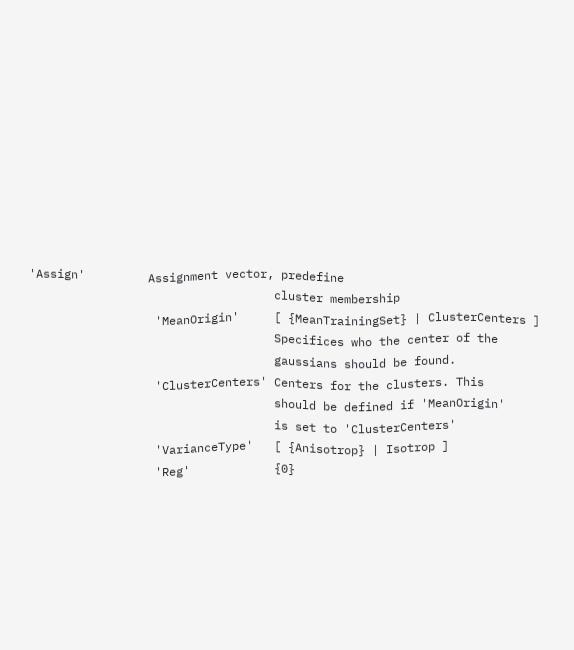'Assign'         Assignment vector, predefine
                                   cluster membership
                  'MeanOrigin'     [ {MeanTrainingSet} | ClusterCenters ]
                                   Specifices who the center of the
                                   gaussians should be found.
                  'ClusterCenters' Centers for the clusters. This
                                   should be defined if 'MeanOrigin'
                                   is set to 'ClusterCenters'
                  'VarianceType'   [ {Anisotrop} | Isotrop ]
                  'Reg'            {0}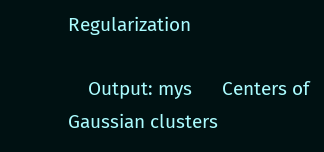Regularization

    Output: mys      Centers of Gaussian clusters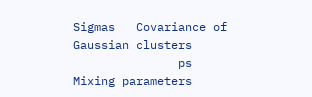Sigmas   Covariance of Gaussian clusters
               ps       Mixing parameters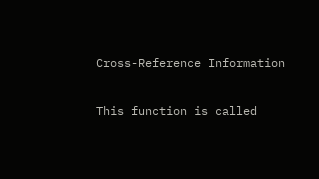Cross-Reference Information

This function is called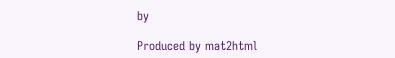by

Produced by mat2html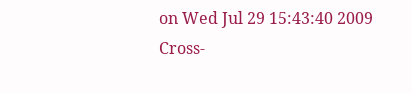on Wed Jul 29 15:43:40 2009
Cross-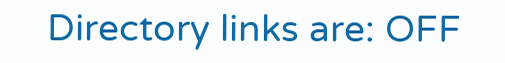Directory links are: OFF